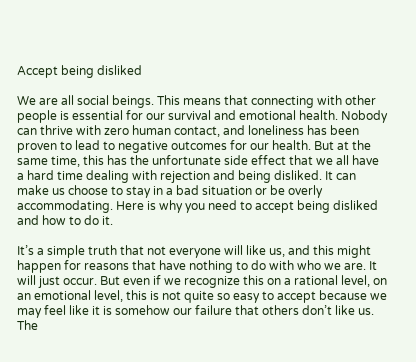Accept being disliked

We are all social beings. This means that connecting with other people is essential for our survival and emotional health. Nobody can thrive with zero human contact, and loneliness has been proven to lead to negative outcomes for our health. But at the same time, this has the unfortunate side effect that we all have a hard time dealing with rejection and being disliked. It can make us choose to stay in a bad situation or be overly accommodating. Here is why you need to accept being disliked and how to do it.

It’s a simple truth that not everyone will like us, and this might happen for reasons that have nothing to do with who we are. It will just occur. But even if we recognize this on a rational level, on an emotional level, this is not quite so easy to accept because we may feel like it is somehow our failure that others don’t like us. The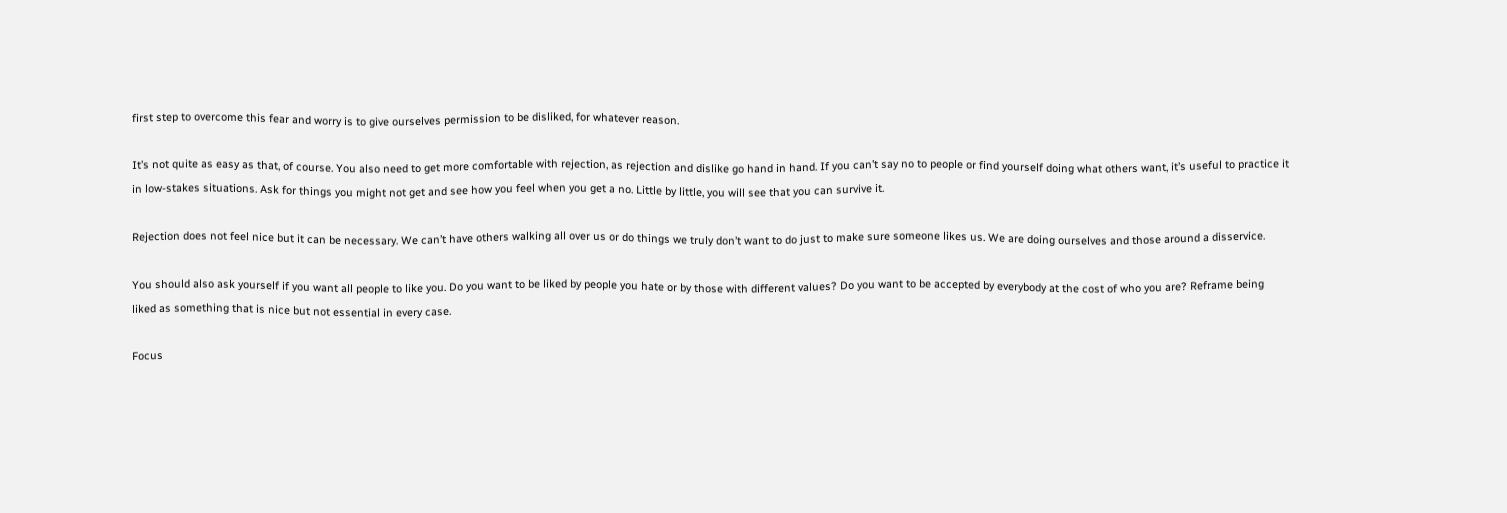first step to overcome this fear and worry is to give ourselves permission to be disliked, for whatever reason.

It’s not quite as easy as that, of course. You also need to get more comfortable with rejection, as rejection and dislike go hand in hand. If you can’t say no to people or find yourself doing what others want, it’s useful to practice it in low-stakes situations. Ask for things you might not get and see how you feel when you get a no. Little by little, you will see that you can survive it.

Rejection does not feel nice but it can be necessary. We can’t have others walking all over us or do things we truly don’t want to do just to make sure someone likes us. We are doing ourselves and those around a disservice.

You should also ask yourself if you want all people to like you. Do you want to be liked by people you hate or by those with different values? Do you want to be accepted by everybody at the cost of who you are? Reframe being liked as something that is nice but not essential in every case.

Focus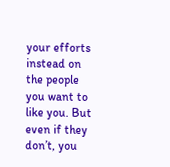your efforts instead on the people you want to like you. But even if they don’t, you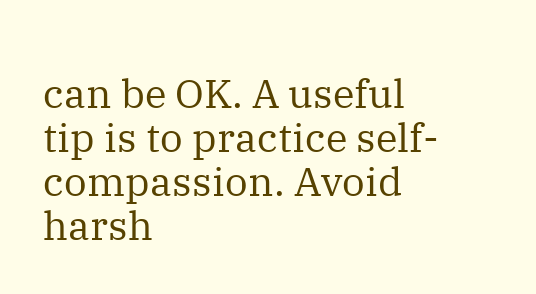can be OK. A useful tip is to practice self-compassion. Avoid harsh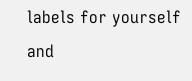labels for yourself and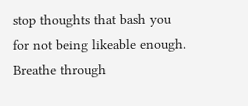stop thoughts that bash you for not being likeable enough. Breathe through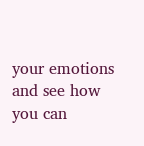your emotions and see how you can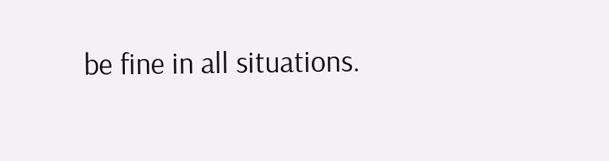be fine in all situations.